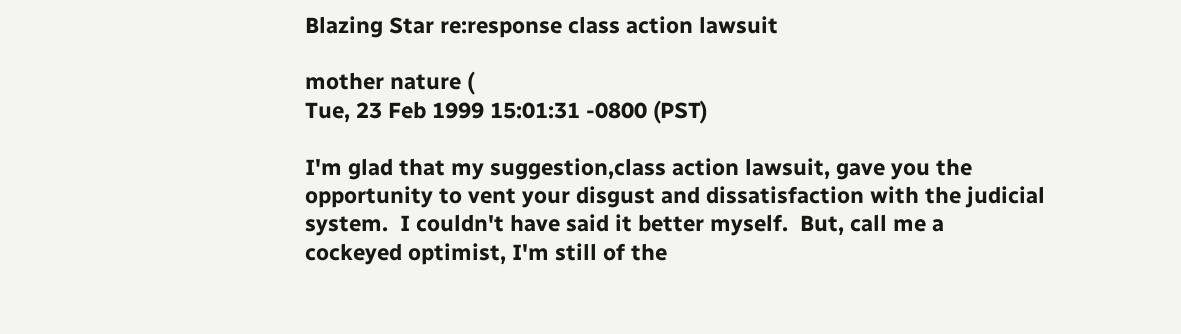Blazing Star re:response class action lawsuit

mother nature (
Tue, 23 Feb 1999 15:01:31 -0800 (PST)

I'm glad that my suggestion,class action lawsuit, gave you the
opportunity to vent your disgust and dissatisfaction with the judicial
system.  I couldn't have said it better myself.  But, call me a
cockeyed optimist, I'm still of the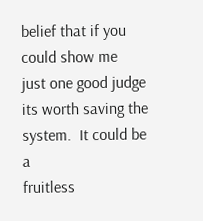belief that if you could show me
just one good judge its worth saving the system.  It could be a
fruitless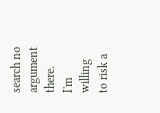search no argument there.  I'm willing to risk a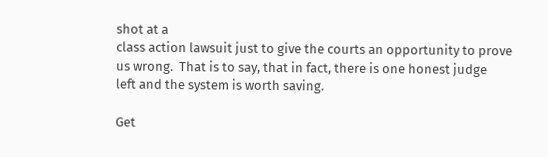shot at a
class action lawsuit just to give the courts an opportunity to prove
us wrong.  That is to say, that in fact, there is one honest judge
left and the system is worth saving.

Get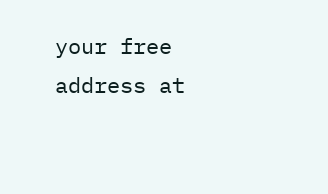your free address at